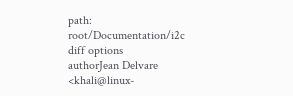path: root/Documentation/i2c
diff options
authorJean Delvare <khali@linux-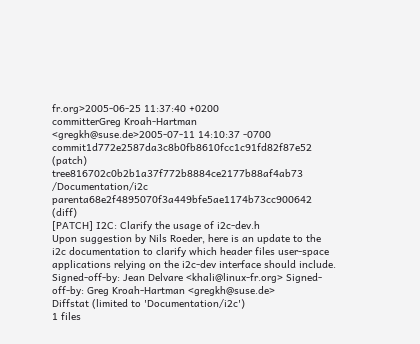fr.org>2005-06-25 11:37:40 +0200
committerGreg Kroah-Hartman <gregkh@suse.de>2005-07-11 14:10:37 -0700
commit1d772e2587da3c8b0fb8610fcc1c91fd82f87e52 (patch)
tree816702c0b2b1a37f772b8884ce2177b88af4ab73 /Documentation/i2c
parenta68e2f4895070f3a449bfe5ae1174b73cc900642 (diff)
[PATCH] I2C: Clarify the usage of i2c-dev.h
Upon suggestion by Nils Roeder, here is an update to the i2c documentation to clarify which header files user-space applications relying on the i2c-dev interface should include. Signed-off-by: Jean Delvare <khali@linux-fr.org> Signed-off-by: Greg Kroah-Hartman <gregkh@suse.de>
Diffstat (limited to 'Documentation/i2c')
1 files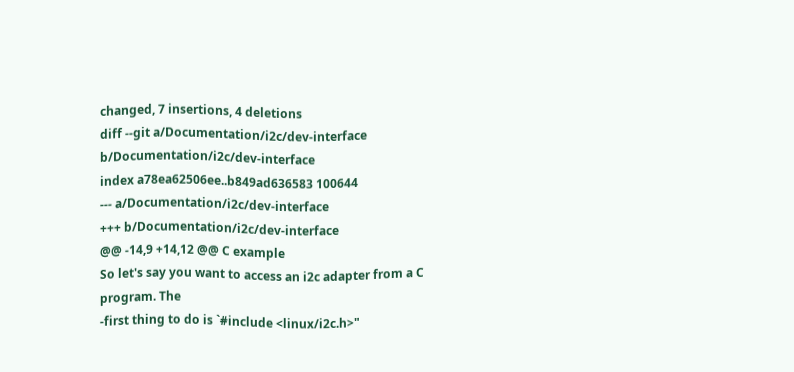changed, 7 insertions, 4 deletions
diff --git a/Documentation/i2c/dev-interface b/Documentation/i2c/dev-interface
index a78ea62506ee..b849ad636583 100644
--- a/Documentation/i2c/dev-interface
+++ b/Documentation/i2c/dev-interface
@@ -14,9 +14,12 @@ C example
So let's say you want to access an i2c adapter from a C program. The
-first thing to do is `#include <linux/i2c.h>"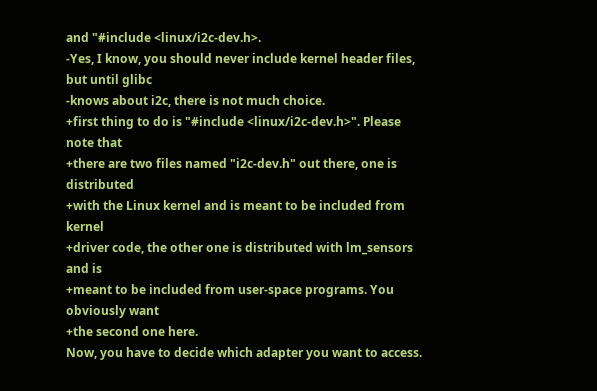and "#include <linux/i2c-dev.h>.
-Yes, I know, you should never include kernel header files, but until glibc
-knows about i2c, there is not much choice.
+first thing to do is "#include <linux/i2c-dev.h>". Please note that
+there are two files named "i2c-dev.h" out there, one is distributed
+with the Linux kernel and is meant to be included from kernel
+driver code, the other one is distributed with lm_sensors and is
+meant to be included from user-space programs. You obviously want
+the second one here.
Now, you have to decide which adapter you want to access.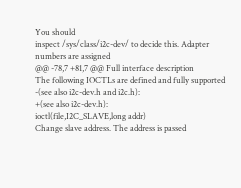You should
inspect /sys/class/i2c-dev/ to decide this. Adapter numbers are assigned
@@ -78,7 +81,7 @@ Full interface description
The following IOCTLs are defined and fully supported
-(see also i2c-dev.h and i2c.h):
+(see also i2c-dev.h):
ioctl(file,I2C_SLAVE,long addr)
Change slave address. The address is passed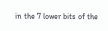in the 7 lower bits of the